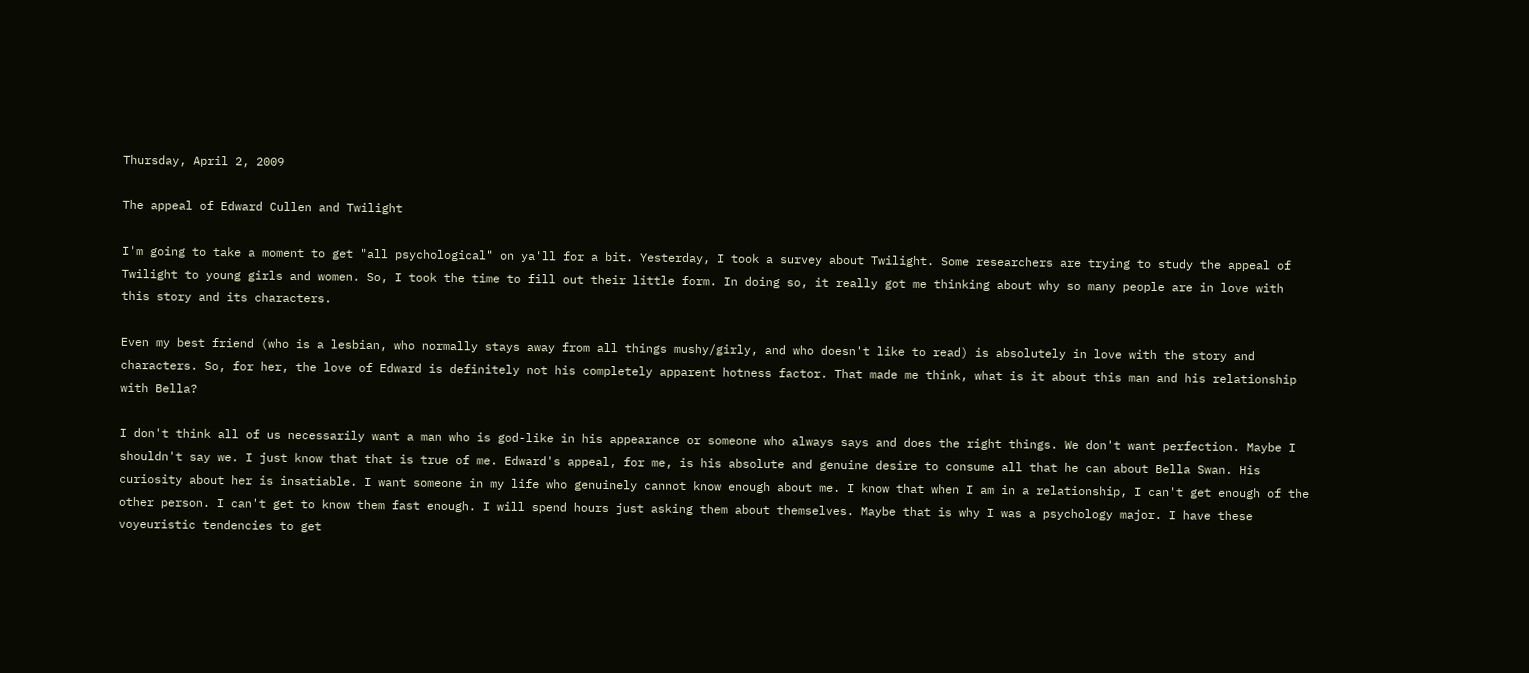Thursday, April 2, 2009

The appeal of Edward Cullen and Twilight

I'm going to take a moment to get "all psychological" on ya'll for a bit. Yesterday, I took a survey about Twilight. Some researchers are trying to study the appeal of Twilight to young girls and women. So, I took the time to fill out their little form. In doing so, it really got me thinking about why so many people are in love with this story and its characters.

Even my best friend (who is a lesbian, who normally stays away from all things mushy/girly, and who doesn't like to read) is absolutely in love with the story and characters. So, for her, the love of Edward is definitely not his completely apparent hotness factor. That made me think, what is it about this man and his relationship with Bella?

I don't think all of us necessarily want a man who is god-like in his appearance or someone who always says and does the right things. We don't want perfection. Maybe I shouldn't say we. I just know that that is true of me. Edward's appeal, for me, is his absolute and genuine desire to consume all that he can about Bella Swan. His curiosity about her is insatiable. I want someone in my life who genuinely cannot know enough about me. I know that when I am in a relationship, I can't get enough of the other person. I can't get to know them fast enough. I will spend hours just asking them about themselves. Maybe that is why I was a psychology major. I have these voyeuristic tendencies to get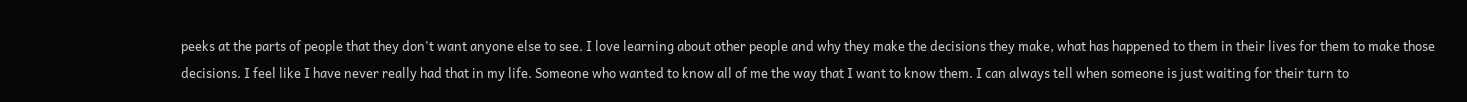peeks at the parts of people that they don't want anyone else to see. I love learning about other people and why they make the decisions they make, what has happened to them in their lives for them to make those decisions. I feel like I have never really had that in my life. Someone who wanted to know all of me the way that I want to know them. I can always tell when someone is just waiting for their turn to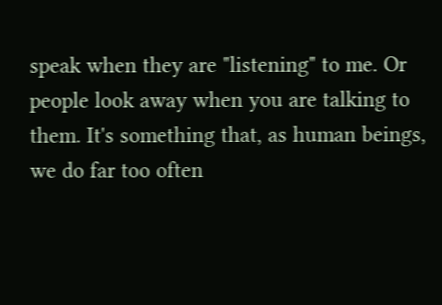speak when they are "listening" to me. Or people look away when you are talking to them. It's something that, as human beings, we do far too often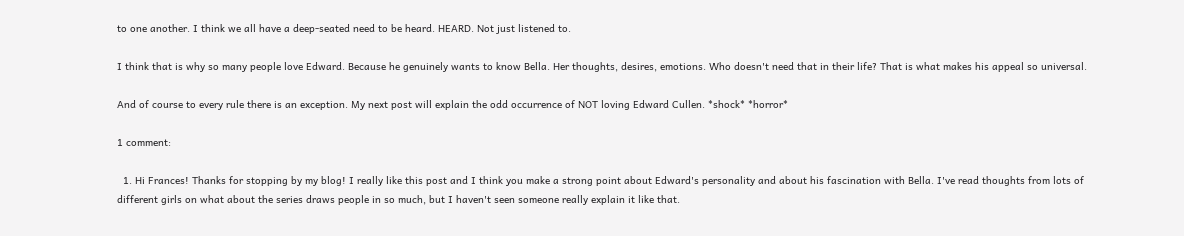to one another. I think we all have a deep-seated need to be heard. HEARD. Not just listened to.

I think that is why so many people love Edward. Because he genuinely wants to know Bella. Her thoughts, desires, emotions. Who doesn't need that in their life? That is what makes his appeal so universal.

And of course to every rule there is an exception. My next post will explain the odd occurrence of NOT loving Edward Cullen. *shock* *horror*

1 comment:

  1. Hi Frances! Thanks for stopping by my blog! I really like this post and I think you make a strong point about Edward's personality and about his fascination with Bella. I've read thoughts from lots of different girls on what about the series draws people in so much, but I haven't seen someone really explain it like that.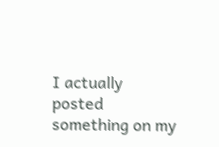I actually posted something on my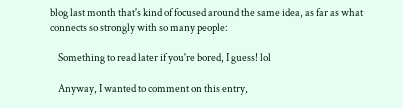blog last month that's kind of focused around the same idea, as far as what connects so strongly with so many people:

    Something to read later if you're bored, I guess! lol

    Anyway, I wanted to comment on this entry,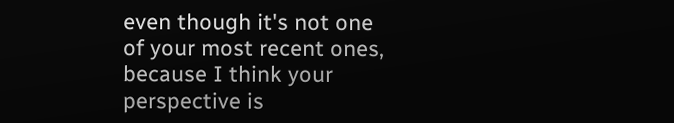even though it's not one of your most recent ones, because I think your perspective is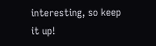interesting, so keep it up!